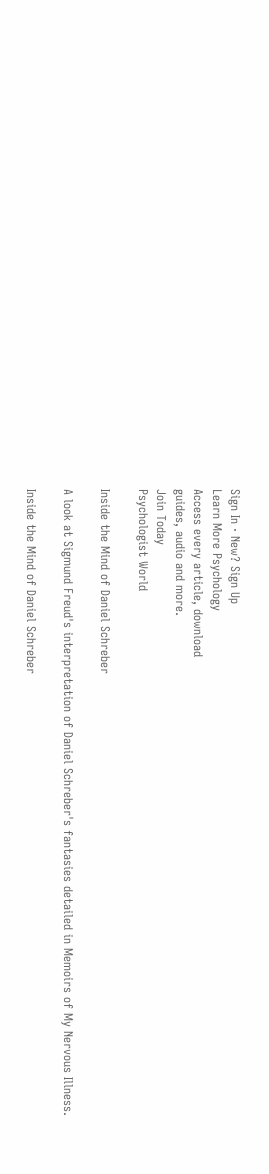Sign In · New? Sign Up
Learn More Psychology
Access every article, download
guides, audio and more.
Join Today
Psychologist World

Inside the Mind of Daniel Schreber

A look at Sigmund Freud's interpretation of Daniel Schreber's fantasies detailed in Memoirs of My Nervous Illness.

Inside the Mind of Daniel Schreber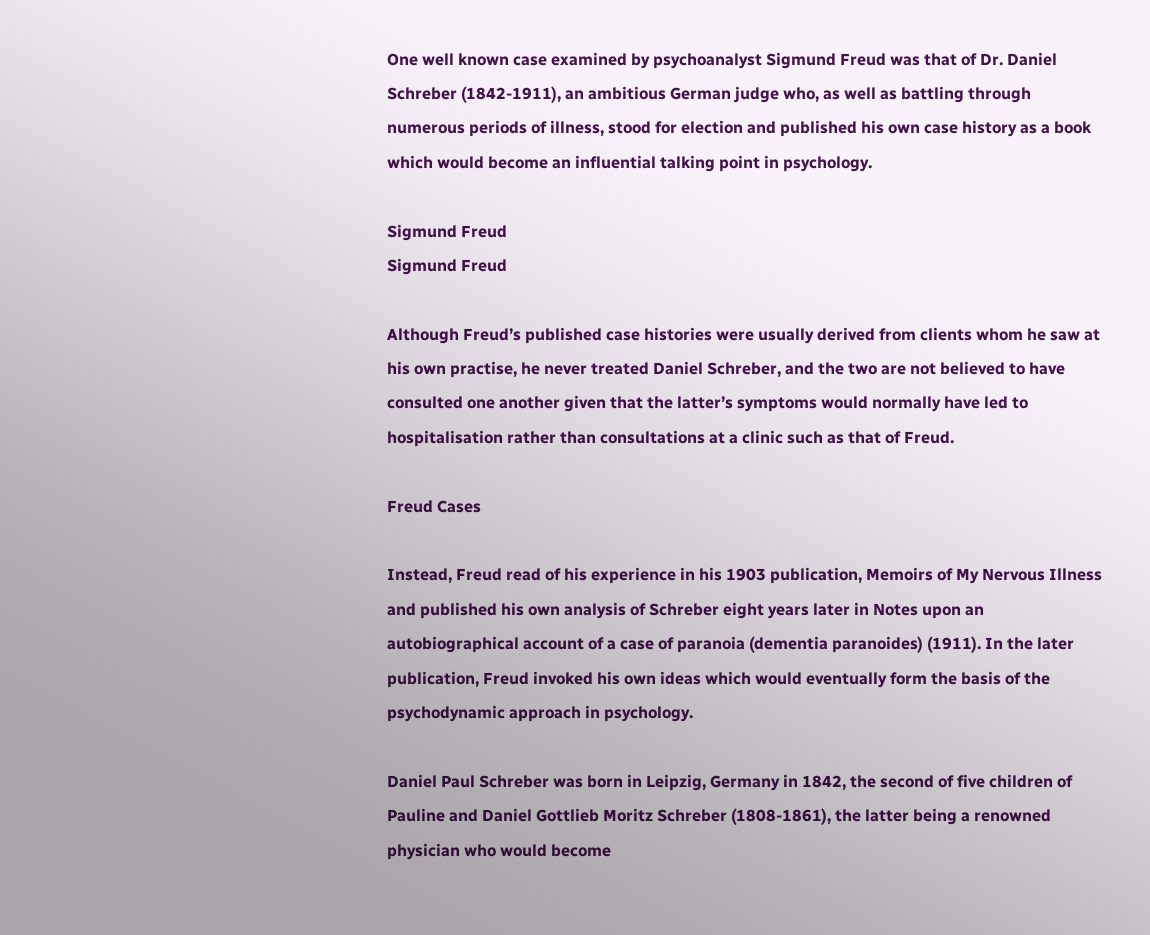One well known case examined by psychoanalyst Sigmund Freud was that of Dr. Daniel Schreber (1842-1911), an ambitious German judge who, as well as battling through numerous periods of illness, stood for election and published his own case history as a book which would become an influential talking point in psychology.

Sigmund Freud
Sigmund Freud

Although Freud’s published case histories were usually derived from clients whom he saw at his own practise, he never treated Daniel Schreber, and the two are not believed to have consulted one another given that the latter’s symptoms would normally have led to hospitalisation rather than consultations at a clinic such as that of Freud.

Freud Cases

Instead, Freud read of his experience in his 1903 publication, Memoirs of My Nervous Illness and published his own analysis of Schreber eight years later in Notes upon an autobiographical account of a case of paranoia (dementia paranoides) (1911). In the later publication, Freud invoked his own ideas which would eventually form the basis of the psychodynamic approach in psychology.

Daniel Paul Schreber was born in Leipzig, Germany in 1842, the second of five children of Pauline and Daniel Gottlieb Moritz Schreber (1808-1861), the latter being a renowned physician who would become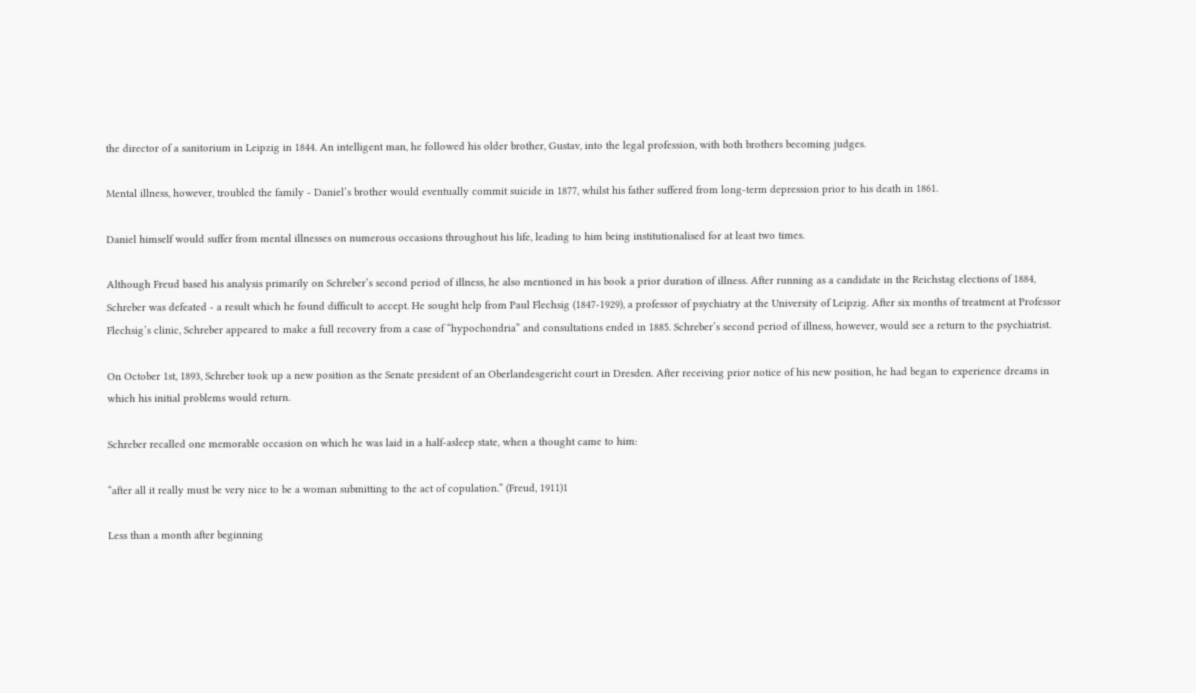the director of a sanitorium in Leipzig in 1844. An intelligent man, he followed his older brother, Gustav, into the legal profession, with both brothers becoming judges.

Mental illness, however, troubled the family - Daniel’s brother would eventually commit suicide in 1877, whilst his father suffered from long-term depression prior to his death in 1861.

Daniel himself would suffer from mental illnesses on numerous occasions throughout his life, leading to him being institutionalised for at least two times.

Although Freud based his analysis primarily on Schreber’s second period of illness, he also mentioned in his book a prior duration of illness. After running as a candidate in the Reichstag elections of 1884, Schreber was defeated - a result which he found difficult to accept. He sought help from Paul Flechsig (1847-1929), a professor of psychiatry at the University of Leipzig. After six months of treatment at Professor Flechsig’s clinic, Schreber appeared to make a full recovery from a case of “hypochondria” and consultations ended in 1885. Schreber’s second period of illness, however, would see a return to the psychiatrist.

On October 1st, 1893, Schreber took up a new position as the Senate president of an Oberlandesgericht court in Dresden. After receiving prior notice of his new position, he had began to experience dreams in which his initial problems would return.

Schreber recalled one memorable occasion on which he was laid in a half-asleep state, when a thought came to him:

“after all it really must be very nice to be a woman submitting to the act of copulation.” (Freud, 1911)1

Less than a month after beginning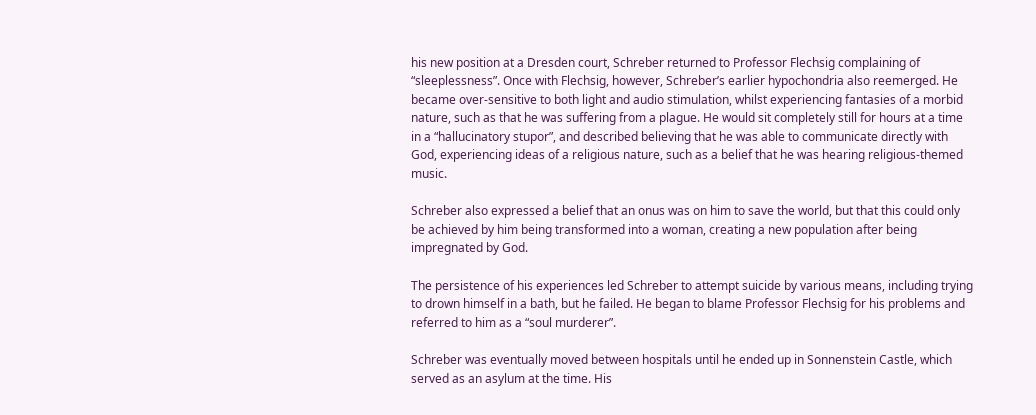his new position at a Dresden court, Schreber returned to Professor Flechsig complaining of “sleeplessness”. Once with Flechsig, however, Schreber’s earlier hypochondria also reemerged. He became over-sensitive to both light and audio stimulation, whilst experiencing fantasies of a morbid nature, such as that he was suffering from a plague. He would sit completely still for hours at a time in a “hallucinatory stupor”, and described believing that he was able to communicate directly with God, experiencing ideas of a religious nature, such as a belief that he was hearing religious-themed music.

Schreber also expressed a belief that an onus was on him to save the world, but that this could only be achieved by him being transformed into a woman, creating a new population after being impregnated by God.

The persistence of his experiences led Schreber to attempt suicide by various means, including trying to drown himself in a bath, but he failed. He began to blame Professor Flechsig for his problems and referred to him as a “soul murderer”.

Schreber was eventually moved between hospitals until he ended up in Sonnenstein Castle, which served as an asylum at the time. His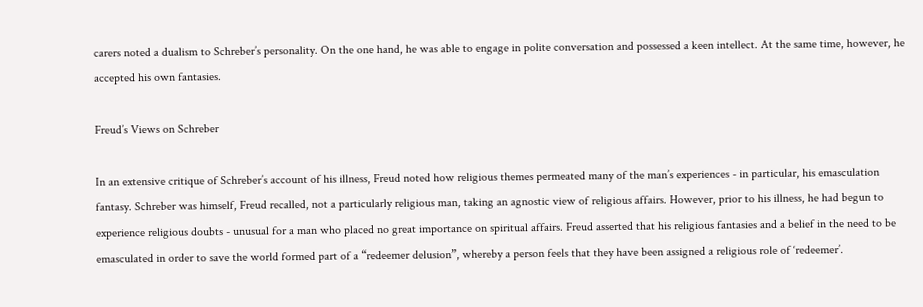carers noted a dualism to Schreber’s personality. On the one hand, he was able to engage in polite conversation and possessed a keen intellect. At the same time, however, he accepted his own fantasies.

Freud’s Views on Schreber

In an extensive critique of Schreber’s account of his illness, Freud noted how religious themes permeated many of the man’s experiences - in particular, his emasculation fantasy. Schreber was himself, Freud recalled, not a particularly religious man, taking an agnostic view of religious affairs. However, prior to his illness, he had begun to experience religious doubts - unusual for a man who placed no great importance on spiritual affairs. Freud asserted that his religious fantasies and a belief in the need to be emasculated in order to save the world formed part of a “redeemer delusion”, whereby a person feels that they have been assigned a religious role of ‘redeemer’.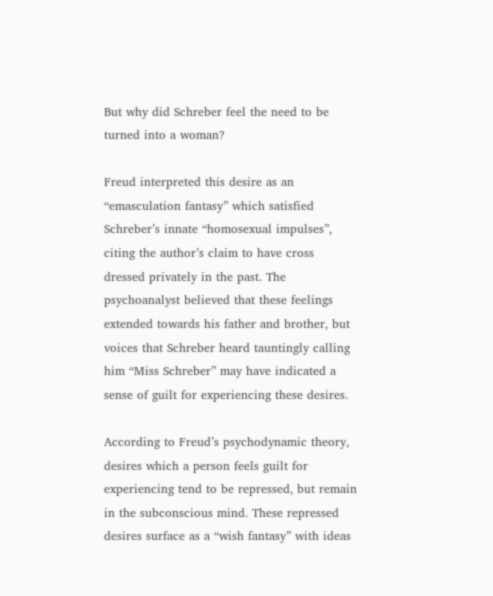But why did Schreber feel the need to be turned into a woman?

Freud interpreted this desire as an “emasculation fantasy” which satisfied Schreber’s innate “homosexual impulses”, citing the author’s claim to have cross dressed privately in the past. The psychoanalyst believed that these feelings extended towards his father and brother, but voices that Schreber heard tauntingly calling him “Miss Schreber” may have indicated a sense of guilt for experiencing these desires.

According to Freud’s psychodynamic theory, desires which a person feels guilt for experiencing tend to be repressed, but remain in the subconscious mind. These repressed desires surface as a “wish fantasy” with ideas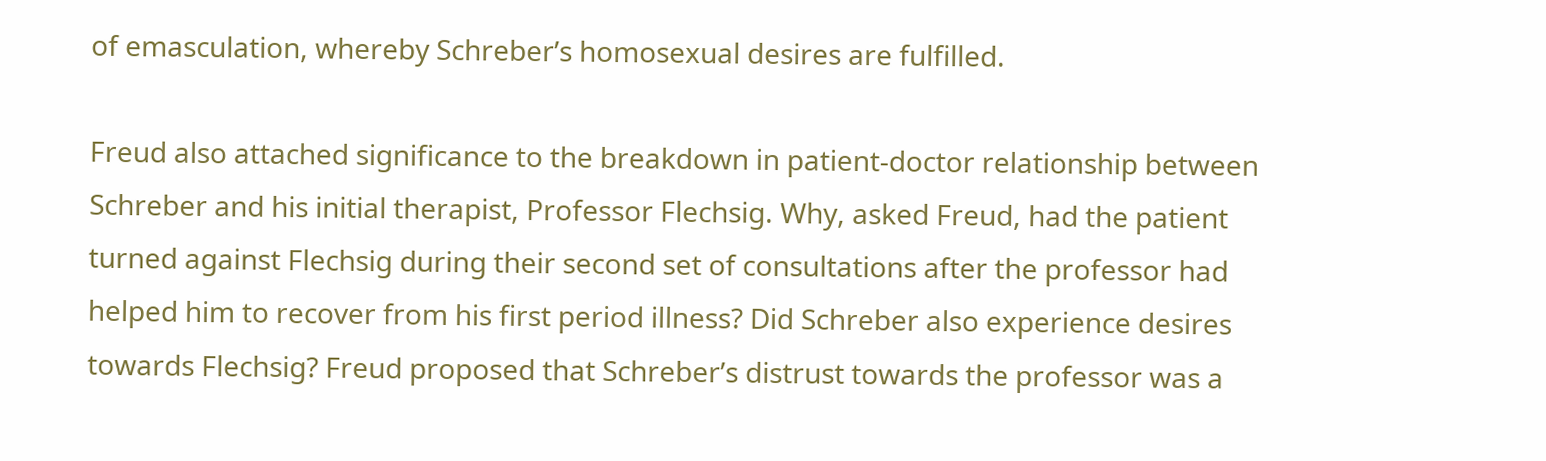of emasculation, whereby Schreber’s homosexual desires are fulfilled.

Freud also attached significance to the breakdown in patient-doctor relationship between Schreber and his initial therapist, Professor Flechsig. Why, asked Freud, had the patient turned against Flechsig during their second set of consultations after the professor had helped him to recover from his first period illness? Did Schreber also experience desires towards Flechsig? Freud proposed that Schreber’s distrust towards the professor was a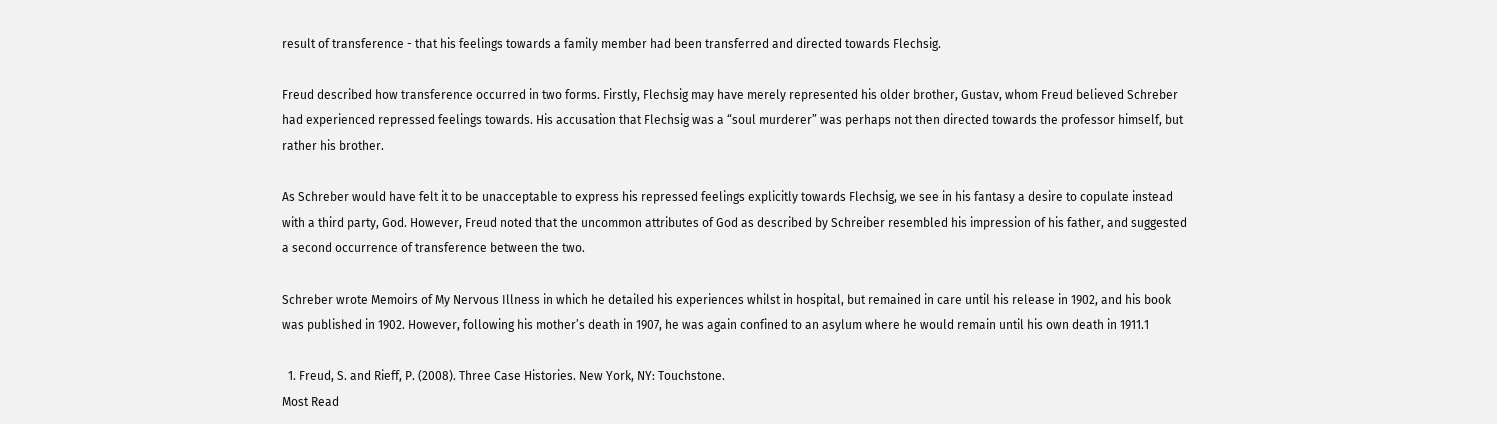result of transference - that his feelings towards a family member had been transferred and directed towards Flechsig.

Freud described how transference occurred in two forms. Firstly, Flechsig may have merely represented his older brother, Gustav, whom Freud believed Schreber had experienced repressed feelings towards. His accusation that Flechsig was a “soul murderer” was perhaps not then directed towards the professor himself, but rather his brother.

As Schreber would have felt it to be unacceptable to express his repressed feelings explicitly towards Flechsig, we see in his fantasy a desire to copulate instead with a third party, God. However, Freud noted that the uncommon attributes of God as described by Schreiber resembled his impression of his father, and suggested a second occurrence of transference between the two.

Schreber wrote Memoirs of My Nervous Illness in which he detailed his experiences whilst in hospital, but remained in care until his release in 1902, and his book was published in 1902. However, following his mother’s death in 1907, he was again confined to an asylum where he would remain until his own death in 1911.1

  1. Freud, S. and Rieff, P. (2008). Three Case Histories. New York, NY: Touchstone.
Most Read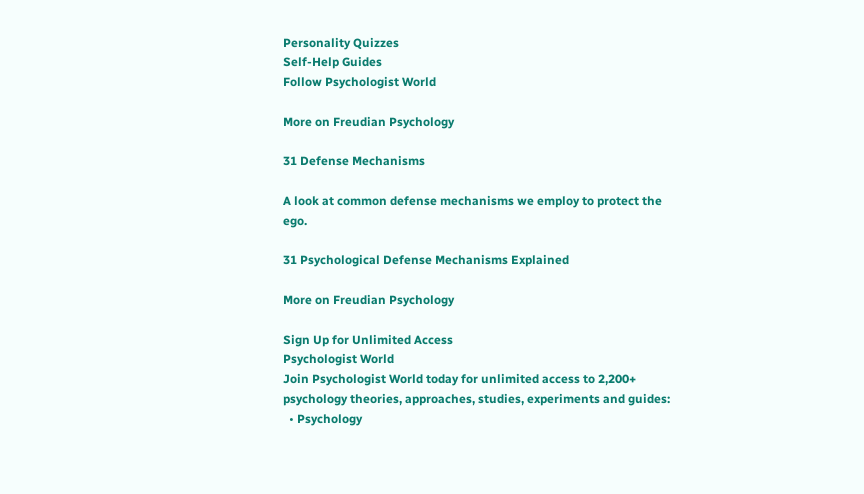Personality Quizzes
Self-Help Guides
Follow Psychologist World

More on Freudian Psychology

31 Defense Mechanisms

A look at common defense mechanisms we employ to protect the ego.

31 Psychological Defense Mechanisms Explained

More on Freudian Psychology

Sign Up for Unlimited Access
Psychologist World
Join Psychologist World today for unlimited access to 2,200+ psychology theories, approaches, studies, experiments and guides:
  • Psychology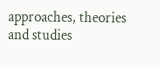approaches, theories and studies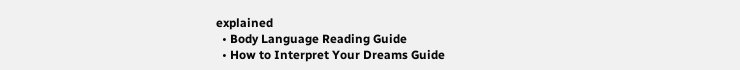explained
  • Body Language Reading Guide
  • How to Interpret Your Dreams Guide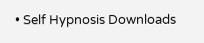• Self Hypnosis Downloads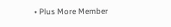• Plus More Member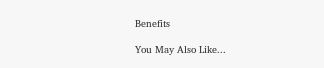Benefits

You May Also Like...